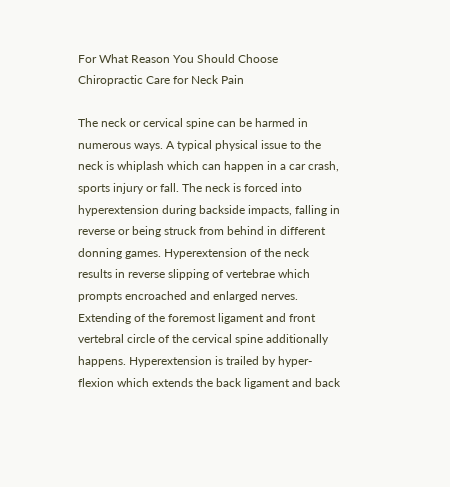For What Reason You Should Choose Chiropractic Care for Neck Pain

The neck or cervical spine can be harmed in numerous ways. A typical physical issue to the neck is whiplash which can happen in a car crash, sports injury or fall. The neck is forced into hyperextension during backside impacts, falling in reverse or being struck from behind in different donning games. Hyperextension of the neck results in reverse slipping of vertebrae which prompts encroached and enlarged nerves. Extending of the foremost ligament and front vertebral circle of the cervical spine additionally happens. Hyperextension is trailed by hyper-flexion which extends the back ligament and back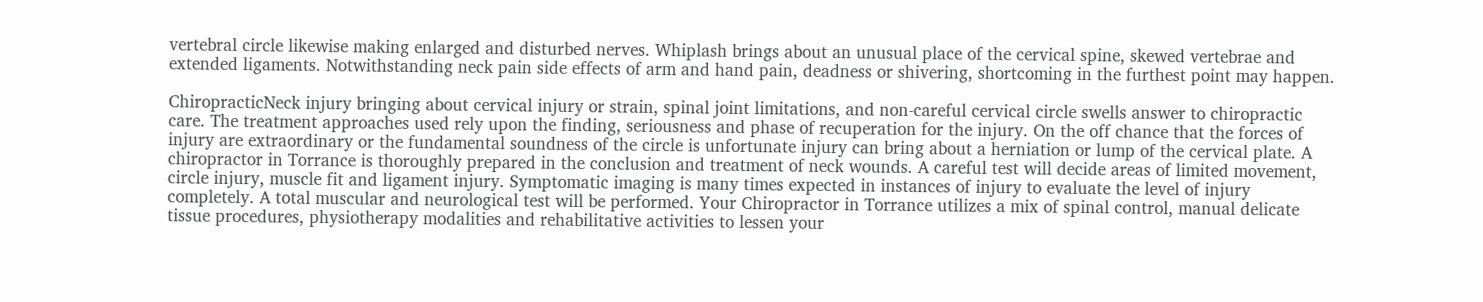vertebral circle likewise making enlarged and disturbed nerves. Whiplash brings about an unusual place of the cervical spine, skewed vertebrae and extended ligaments. Notwithstanding neck pain side effects of arm and hand pain, deadness or shivering, shortcoming in the furthest point may happen.

ChiropracticNeck injury bringing about cervical injury or strain, spinal joint limitations, and non-careful cervical circle swells answer to chiropractic care. The treatment approaches used rely upon the finding, seriousness and phase of recuperation for the injury. On the off chance that the forces of injury are extraordinary or the fundamental soundness of the circle is unfortunate injury can bring about a herniation or lump of the cervical plate. A chiropractor in Torrance is thoroughly prepared in the conclusion and treatment of neck wounds. A careful test will decide areas of limited movement, circle injury, muscle fit and ligament injury. Symptomatic imaging is many times expected in instances of injury to evaluate the level of injury completely. A total muscular and neurological test will be performed. Your Chiropractor in Torrance utilizes a mix of spinal control, manual delicate tissue procedures, physiotherapy modalities and rehabilitative activities to lessen your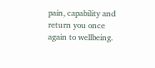pain, capability and return you once again to wellbeing.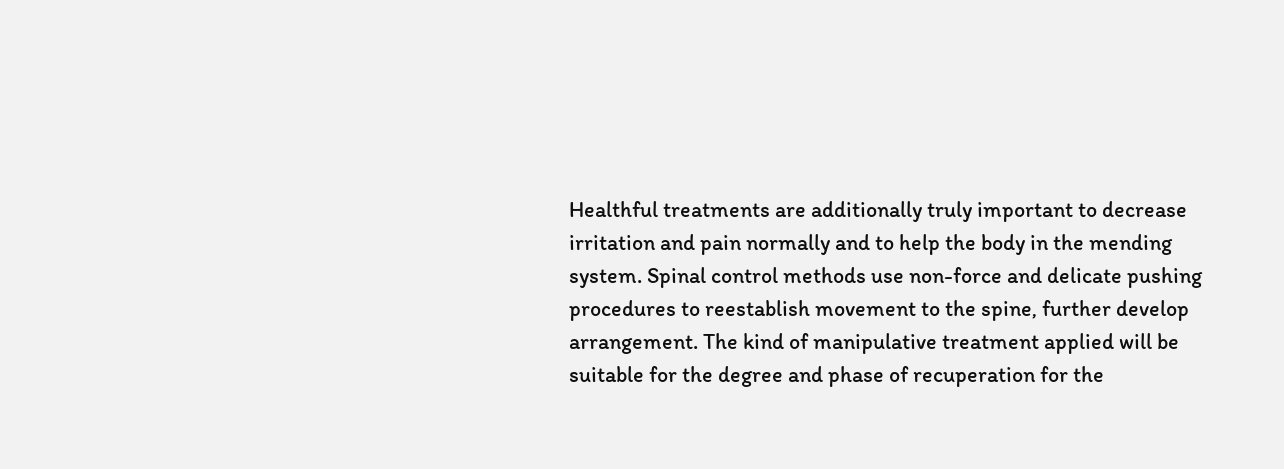Healthful treatments are additionally truly important to decrease irritation and pain normally and to help the body in the mending system. Spinal control methods use non-force and delicate pushing procedures to reestablish movement to the spine, further develop arrangement. The kind of manipulative treatment applied will be suitable for the degree and phase of recuperation for the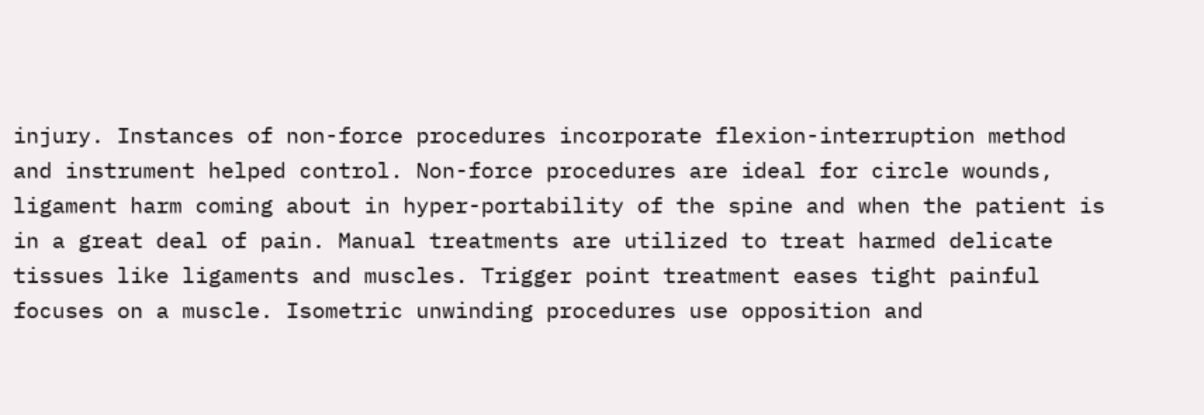injury. Instances of non-force procedures incorporate flexion-interruption method and instrument helped control. Non-force procedures are ideal for circle wounds, ligament harm coming about in hyper-portability of the spine and when the patient is in a great deal of pain. Manual treatments are utilized to treat harmed delicate tissues like ligaments and muscles. Trigger point treatment eases tight painful focuses on a muscle. Isometric unwinding procedures use opposition and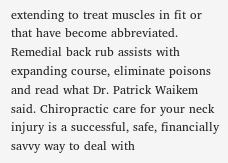extending to treat muscles in fit or that have become abbreviated. Remedial back rub assists with expanding course, eliminate poisons and read what Dr. Patrick Waikem said. Chiropractic care for your neck injury is a successful, safe, financially savvy way to deal with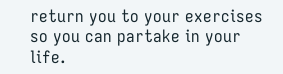return you to your exercises so you can partake in your life.